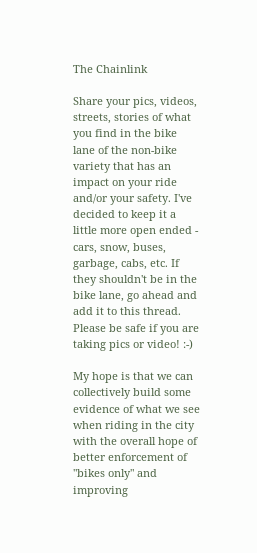The Chainlink

Share your pics, videos, streets, stories of what you find in the bike lane of the non-bike variety that has an impact on your ride and/or your safety. I've decided to keep it a little more open ended - cars, snow, buses, garbage, cabs, etc. If they shouldn't be in the bike lane, go ahead and add it to this thread. Please be safe if you are taking pics or video! :-)

My hope is that we can collectively build some evidence of what we see when riding in the city with the overall hope of better enforcement of "bikes only" and improving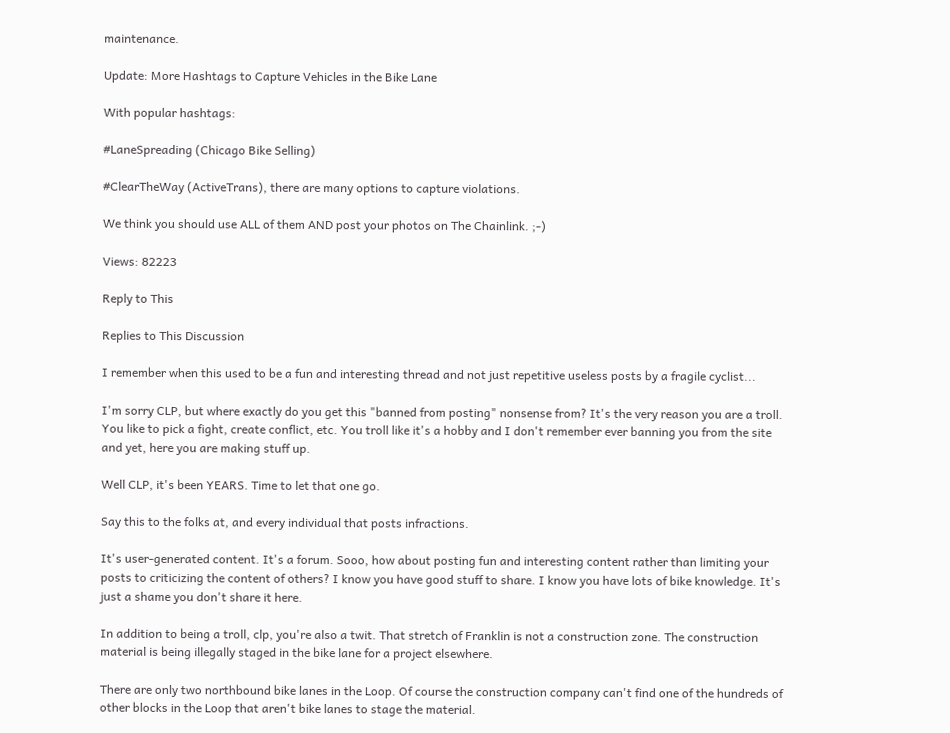maintenance.

Update: More Hashtags to Capture Vehicles in the Bike Lane

With popular hashtags:

#LaneSpreading (Chicago Bike Selling)

#ClearTheWay (ActiveTrans), there are many options to capture violations.

We think you should use ALL of them AND post your photos on The Chainlink. ;-)

Views: 82223

Reply to This

Replies to This Discussion

I remember when this used to be a fun and interesting thread and not just repetitive useless posts by a fragile cyclist...

I'm sorry CLP, but where exactly do you get this "banned from posting" nonsense from? It's the very reason you are a troll. You like to pick a fight, create conflict, etc. You troll like it's a hobby and I don't remember ever banning you from the site and yet, here you are making stuff up.

Well CLP, it's been YEARS. Time to let that one go.

Say this to the folks at, and every individual that posts infractions.

It's user-generated content. It's a forum. Sooo, how about posting fun and interesting content rather than limiting your posts to criticizing the content of others? I know you have good stuff to share. I know you have lots of bike knowledge. It's just a shame you don't share it here.

In addition to being a troll, clp, you're also a twit. That stretch of Franklin is not a construction zone. The construction material is being illegally staged in the bike lane for a project elsewhere.

There are only two northbound bike lanes in the Loop. Of course the construction company can't find one of the hundreds of other blocks in the Loop that aren't bike lanes to stage the material.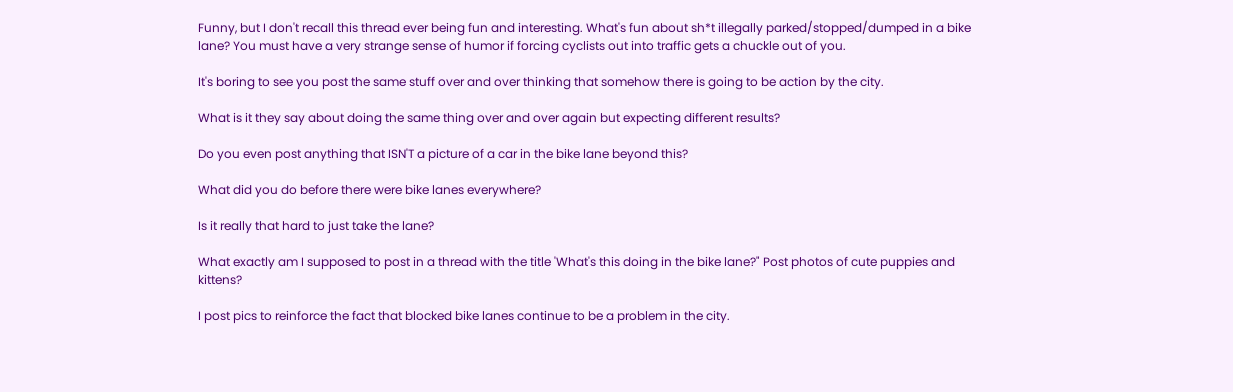Funny, but I don't recall this thread ever being fun and interesting. What's fun about sh*t illegally parked/stopped/dumped in a bike lane? You must have a very strange sense of humor if forcing cyclists out into traffic gets a chuckle out of you.

It's boring to see you post the same stuff over and over thinking that somehow there is going to be action by the city.

What is it they say about doing the same thing over and over again but expecting different results?

Do you even post anything that ISN'T a picture of a car in the bike lane beyond this?

What did you do before there were bike lanes everywhere?

Is it really that hard to just take the lane?

What exactly am I supposed to post in a thread with the title 'What's this doing in the bike lane?" Post photos of cute puppies and kittens?

I post pics to reinforce the fact that blocked bike lanes continue to be a problem in the city.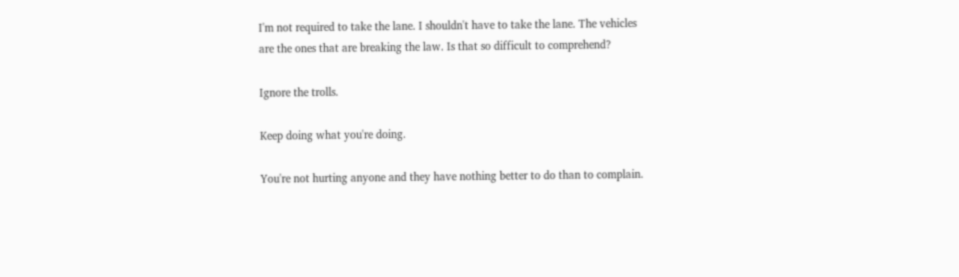I'm not required to take the lane. I shouldn't have to take the lane. The vehicles are the ones that are breaking the law. Is that so difficult to comprehend?

Ignore the trolls.

Keep doing what you're doing.

You're not hurting anyone and they have nothing better to do than to complain.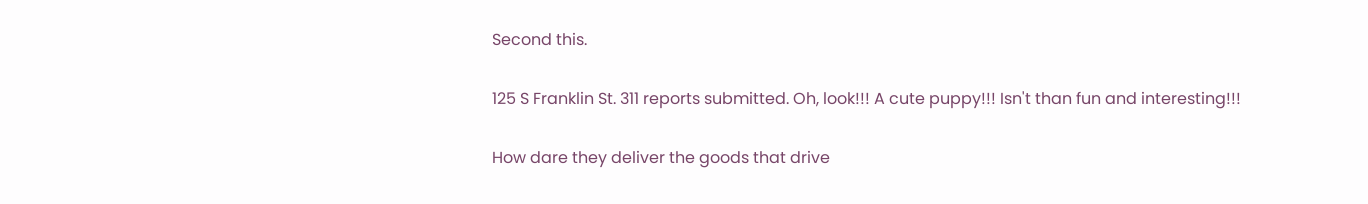Second this.

125 S Franklin St. 311 reports submitted. Oh, look!!! A cute puppy!!! Isn't than fun and interesting!!!

How dare they deliver the goods that drive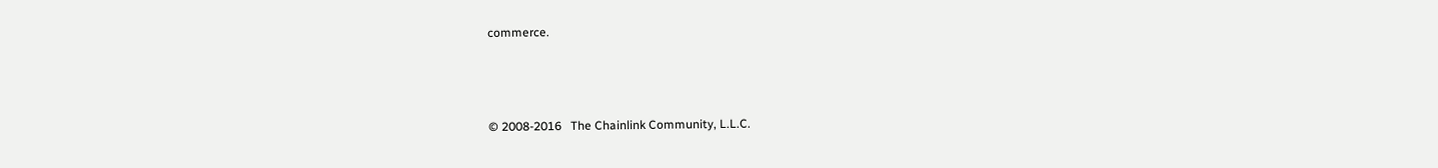commerce.



© 2008-2016   The Chainlink Community, L.L.C.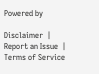Powered by

Disclaimer  |  Report an Issue  |  Terms of Service